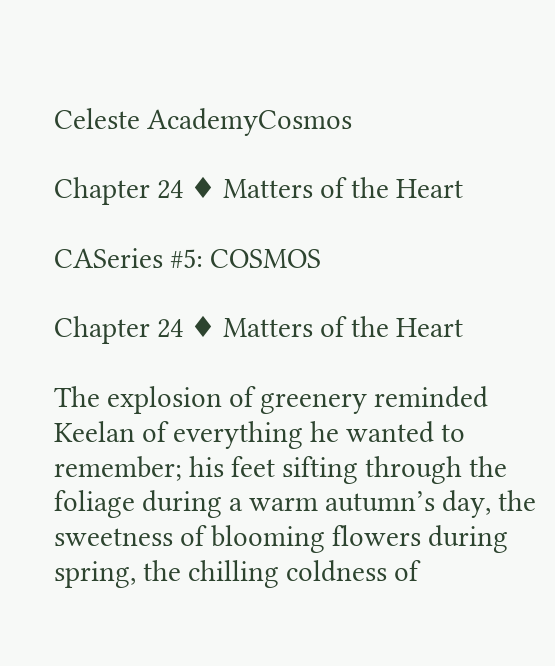Celeste AcademyCosmos

Chapter 24 ♦ Matters of the Heart

CASeries #5: COSMOS

Chapter 24 ♦ Matters of the Heart

The explosion of greenery reminded Keelan of everything he wanted to remember; his feet sifting through the foliage during a warm autumn’s day, the sweetness of blooming flowers during spring, the chilling coldness of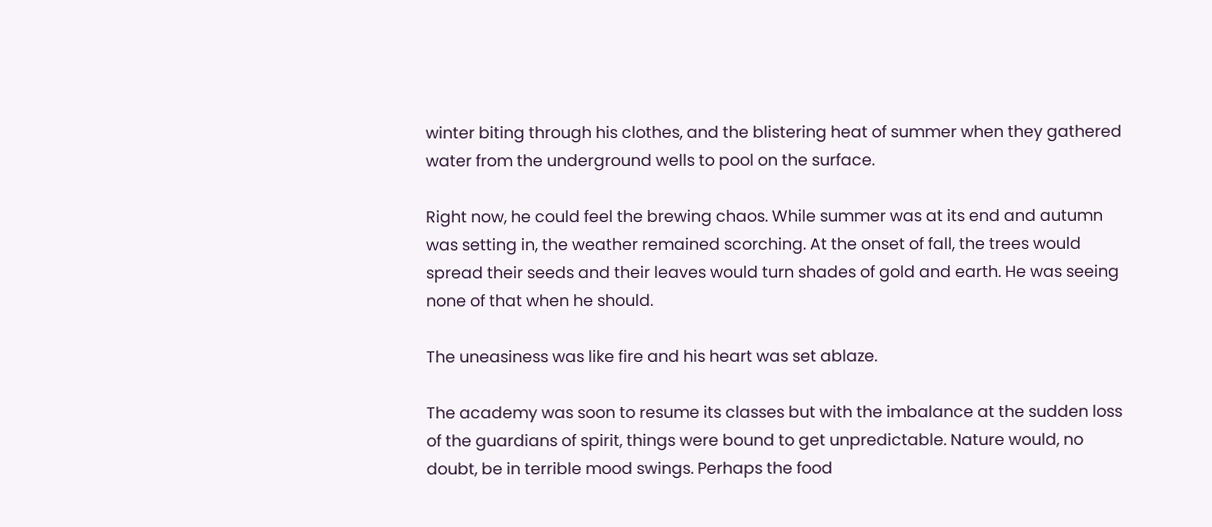winter biting through his clothes, and the blistering heat of summer when they gathered water from the underground wells to pool on the surface.

Right now, he could feel the brewing chaos. While summer was at its end and autumn was setting in, the weather remained scorching. At the onset of fall, the trees would spread their seeds and their leaves would turn shades of gold and earth. He was seeing none of that when he should.

The uneasiness was like fire and his heart was set ablaze.

The academy was soon to resume its classes but with the imbalance at the sudden loss of the guardians of spirit, things were bound to get unpredictable. Nature would, no doubt, be in terrible mood swings. Perhaps the food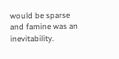would be sparse and famine was an inevitability.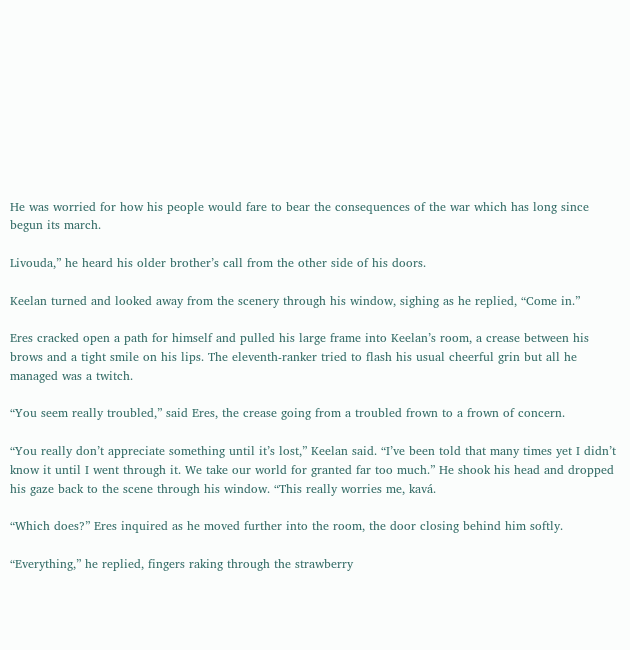He was worried for how his people would fare to bear the consequences of the war which has long since begun its march.

Livouda,” he heard his older brother’s call from the other side of his doors.

Keelan turned and looked away from the scenery through his window, sighing as he replied, “Come in.”

Eres cracked open a path for himself and pulled his large frame into Keelan’s room, a crease between his brows and a tight smile on his lips. The eleventh-ranker tried to flash his usual cheerful grin but all he managed was a twitch.

“You seem really troubled,” said Eres, the crease going from a troubled frown to a frown of concern.

“You really don’t appreciate something until it’s lost,” Keelan said. “I’ve been told that many times yet I didn’t know it until I went through it. We take our world for granted far too much.” He shook his head and dropped his gaze back to the scene through his window. “This really worries me, kavá.

“Which does?” Eres inquired as he moved further into the room, the door closing behind him softly.

“Everything,” he replied, fingers raking through the strawberry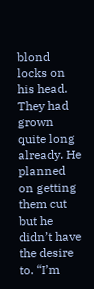blond locks on his head. They had grown quite long already. He planned on getting them cut but he didn’t have the desire to. “I’m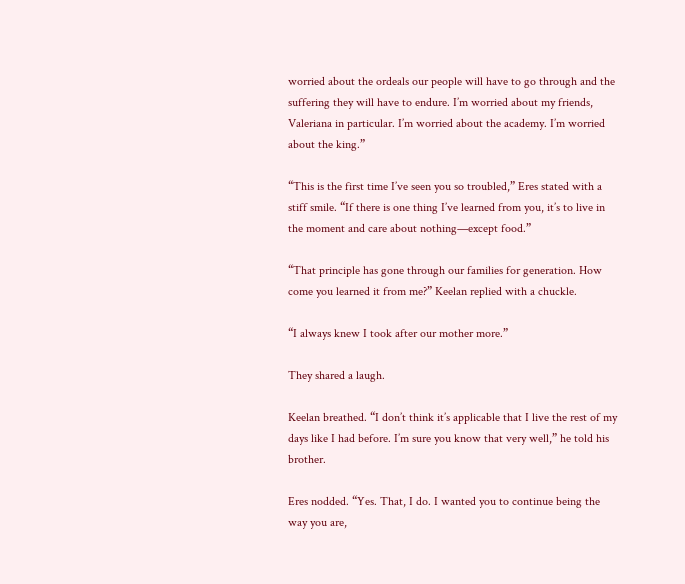worried about the ordeals our people will have to go through and the suffering they will have to endure. I’m worried about my friends, Valeriana in particular. I’m worried about the academy. I’m worried about the king.”

“This is the first time I’ve seen you so troubled,” Eres stated with a stiff smile. “If there is one thing I’ve learned from you, it’s to live in the moment and care about nothing—except food.”

“That principle has gone through our families for generation. How come you learned it from me?” Keelan replied with a chuckle.

“I always knew I took after our mother more.”

They shared a laugh.

Keelan breathed. “I don’t think it’s applicable that I live the rest of my days like I had before. I’m sure you know that very well,” he told his brother.

Eres nodded. “Yes. That, I do. I wanted you to continue being the way you are,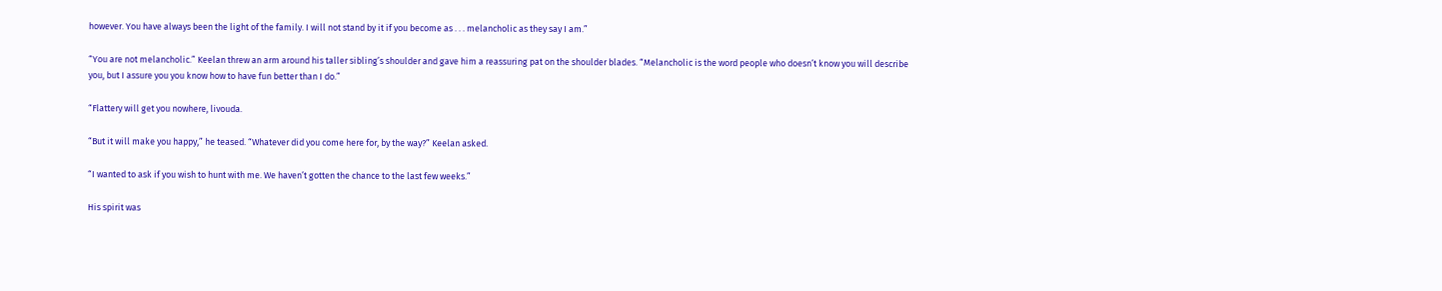however. You have always been the light of the family. I will not stand by it if you become as . . . melancholic as they say I am.”

“You are not melancholic.” Keelan threw an arm around his taller sibling’s shoulder and gave him a reassuring pat on the shoulder blades. “Melancholic is the word people who doesn’t know you will describe you, but I assure you you know how to have fun better than I do.”

“Flattery will get you nowhere, livouda.

“But it will make you happy,” he teased. “Whatever did you come here for, by the way?” Keelan asked.

“I wanted to ask if you wish to hunt with me. We haven’t gotten the chance to the last few weeks.”

His spirit was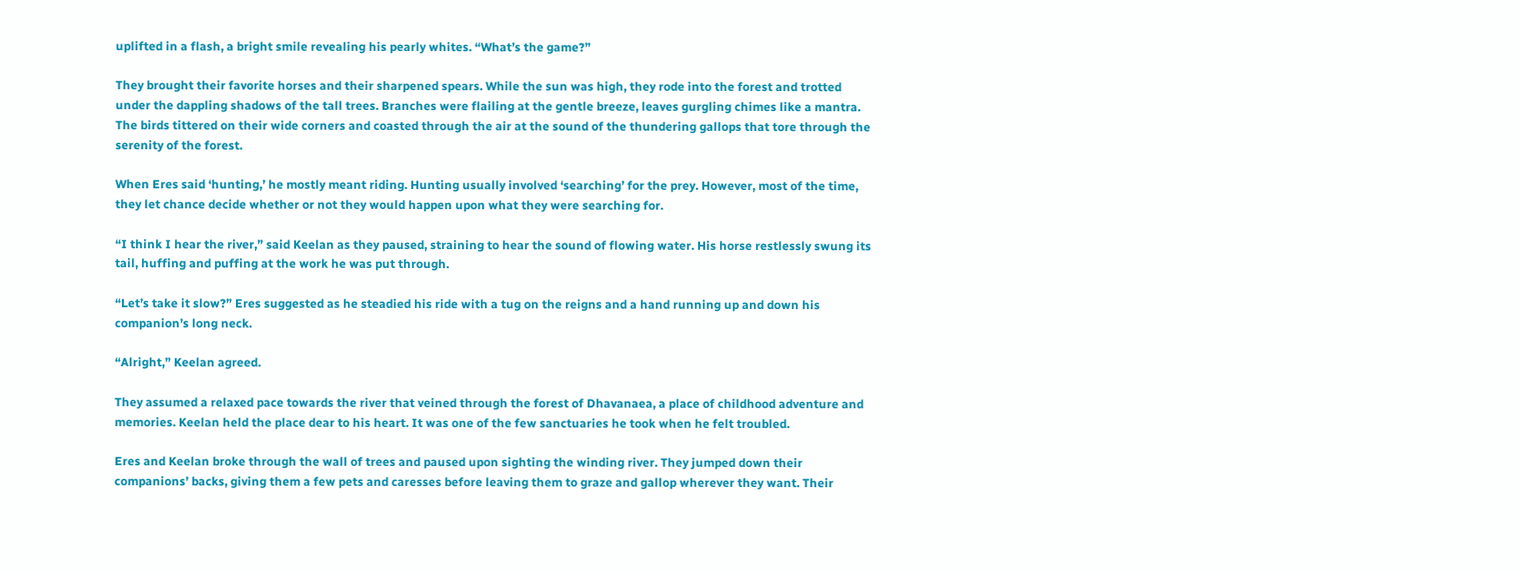uplifted in a flash, a bright smile revealing his pearly whites. “What’s the game?”

They brought their favorite horses and their sharpened spears. While the sun was high, they rode into the forest and trotted under the dappling shadows of the tall trees. Branches were flailing at the gentle breeze, leaves gurgling chimes like a mantra. The birds tittered on their wide corners and coasted through the air at the sound of the thundering gallops that tore through the serenity of the forest.

When Eres said ‘hunting,’ he mostly meant riding. Hunting usually involved ‘searching’ for the prey. However, most of the time, they let chance decide whether or not they would happen upon what they were searching for.

“I think I hear the river,” said Keelan as they paused, straining to hear the sound of flowing water. His horse restlessly swung its tail, huffing and puffing at the work he was put through.

“Let’s take it slow?” Eres suggested as he steadied his ride with a tug on the reigns and a hand running up and down his companion’s long neck.

“Alright,” Keelan agreed.

They assumed a relaxed pace towards the river that veined through the forest of Dhavanaea, a place of childhood adventure and memories. Keelan held the place dear to his heart. It was one of the few sanctuaries he took when he felt troubled.

Eres and Keelan broke through the wall of trees and paused upon sighting the winding river. They jumped down their companions’ backs, giving them a few pets and caresses before leaving them to graze and gallop wherever they want. Their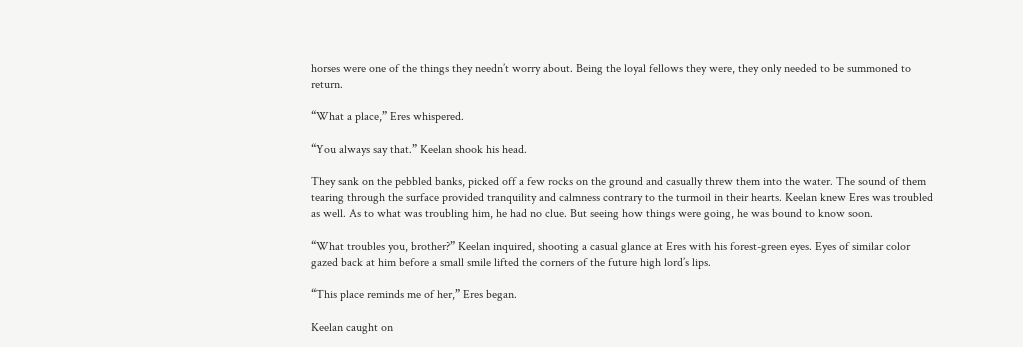horses were one of the things they needn’t worry about. Being the loyal fellows they were, they only needed to be summoned to return.

“What a place,” Eres whispered.

“You always say that.” Keelan shook his head.

They sank on the pebbled banks, picked off a few rocks on the ground and casually threw them into the water. The sound of them tearing through the surface provided tranquility and calmness contrary to the turmoil in their hearts. Keelan knew Eres was troubled as well. As to what was troubling him, he had no clue. But seeing how things were going, he was bound to know soon.

“What troubles you, brother?” Keelan inquired, shooting a casual glance at Eres with his forest-green eyes. Eyes of similar color gazed back at him before a small smile lifted the corners of the future high lord’s lips.

“This place reminds me of her,” Eres began.

Keelan caught on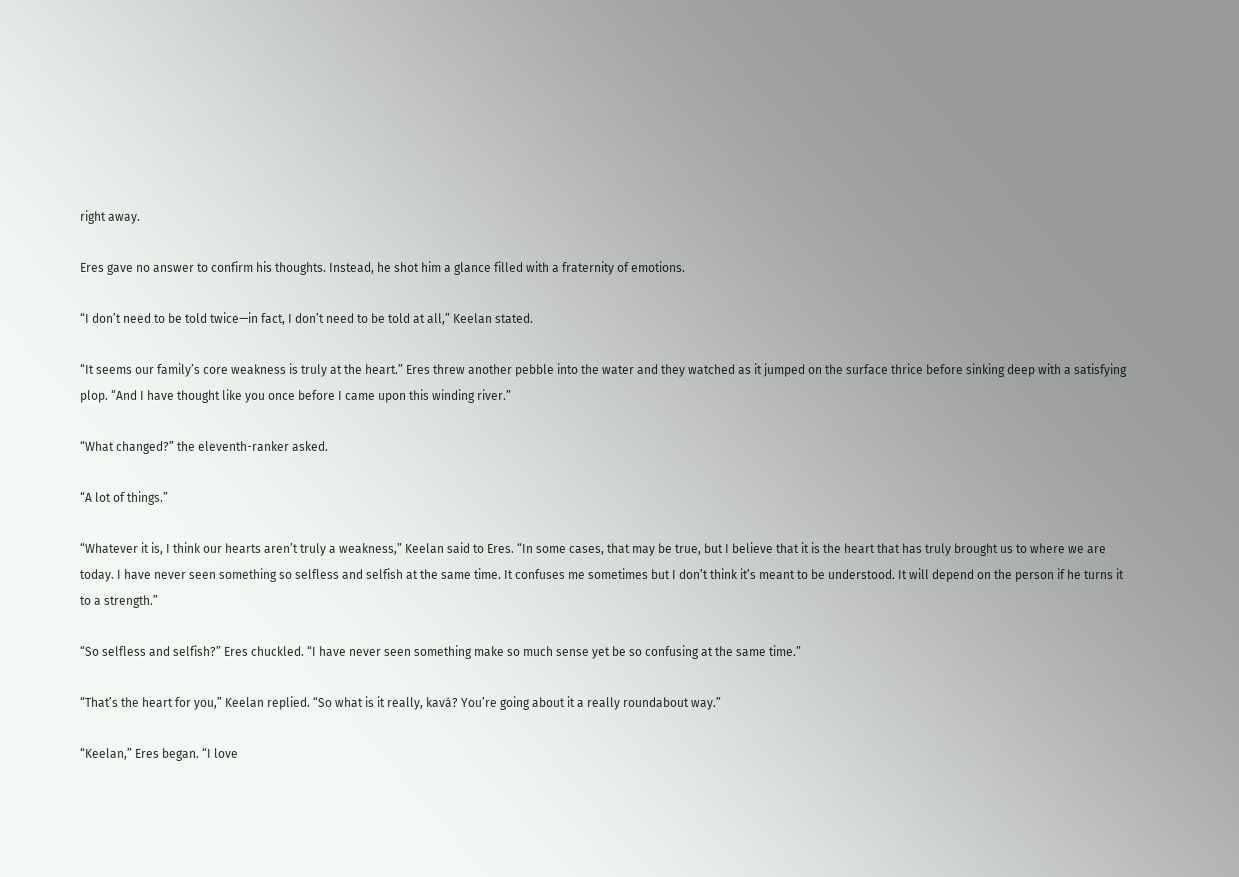right away.

Eres gave no answer to confirm his thoughts. Instead, he shot him a glance filled with a fraternity of emotions.

“I don’t need to be told twice—in fact, I don’t need to be told at all,” Keelan stated.

“It seems our family’s core weakness is truly at the heart.” Eres threw another pebble into the water and they watched as it jumped on the surface thrice before sinking deep with a satisfying plop. “And I have thought like you once before I came upon this winding river.”

“What changed?” the eleventh-ranker asked.

“A lot of things.”

“Whatever it is, I think our hearts aren’t truly a weakness,” Keelan said to Eres. “In some cases, that may be true, but I believe that it is the heart that has truly brought us to where we are today. I have never seen something so selfless and selfish at the same time. It confuses me sometimes but I don’t think it’s meant to be understood. It will depend on the person if he turns it to a strength.”

“So selfless and selfish?” Eres chuckled. “I have never seen something make so much sense yet be so confusing at the same time.”

“That’s the heart for you,” Keelan replied. “So what is it really, kavá? You’re going about it a really roundabout way.”

“Keelan,” Eres began. “I love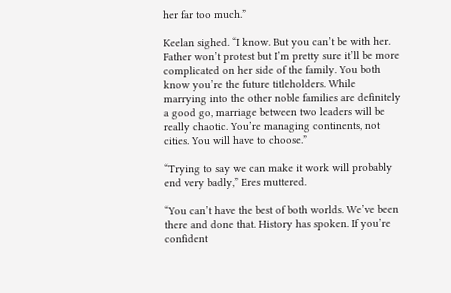her far too much.”

Keelan sighed. “I know. But you can’t be with her. Father won’t protest but I’m pretty sure it’ll be more complicated on her side of the family. You both know you’re the future titleholders. While marrying into the other noble families are definitely a good go, marriage between two leaders will be really chaotic. You’re managing continents, not cities. You will have to choose.”

“Trying to say we can make it work will probably end very badly,” Eres muttered.

“You can’t have the best of both worlds. We’ve been there and done that. History has spoken. If you’re confident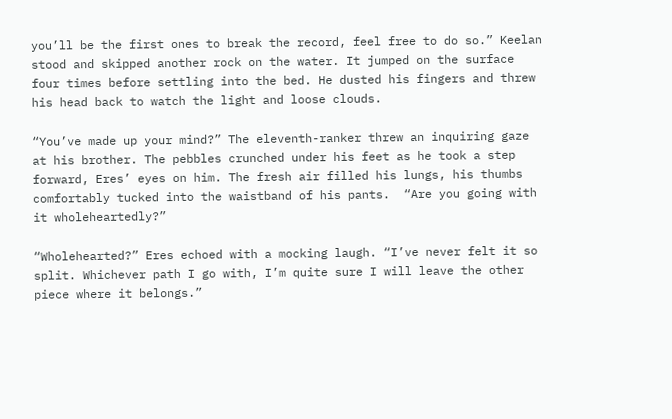you’ll be the first ones to break the record, feel free to do so.” Keelan stood and skipped another rock on the water. It jumped on the surface four times before settling into the bed. He dusted his fingers and threw his head back to watch the light and loose clouds.

“You’ve made up your mind?” The eleventh-ranker threw an inquiring gaze at his brother. The pebbles crunched under his feet as he took a step forward, Eres’ eyes on him. The fresh air filled his lungs, his thumbs comfortably tucked into the waistband of his pants.  “Are you going with it wholeheartedly?”

“Wholehearted?” Eres echoed with a mocking laugh. “I’ve never felt it so split. Whichever path I go with, I’m quite sure I will leave the other piece where it belongs.”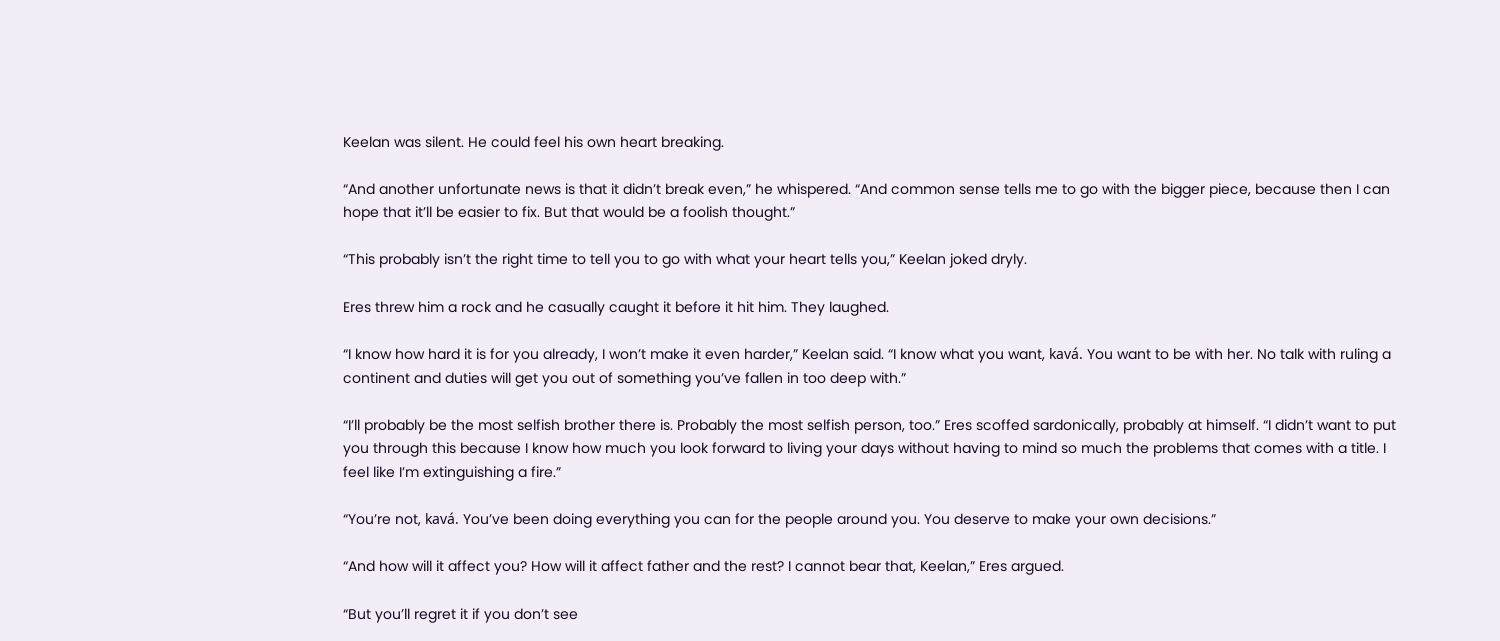Keelan was silent. He could feel his own heart breaking.

“And another unfortunate news is that it didn’t break even,” he whispered. “And common sense tells me to go with the bigger piece, because then I can hope that it’ll be easier to fix. But that would be a foolish thought.”

“This probably isn’t the right time to tell you to go with what your heart tells you,” Keelan joked dryly.

Eres threw him a rock and he casually caught it before it hit him. They laughed.

“I know how hard it is for you already, I won’t make it even harder,” Keelan said. “I know what you want, kavá. You want to be with her. No talk with ruling a continent and duties will get you out of something you’ve fallen in too deep with.”

“I’ll probably be the most selfish brother there is. Probably the most selfish person, too.” Eres scoffed sardonically, probably at himself. “I didn’t want to put you through this because I know how much you look forward to living your days without having to mind so much the problems that comes with a title. I feel like I’m extinguishing a fire.”

“You’re not, kavá. You’ve been doing everything you can for the people around you. You deserve to make your own decisions.”

“And how will it affect you? How will it affect father and the rest? I cannot bear that, Keelan,” Eres argued.

“But you’ll regret it if you don’t see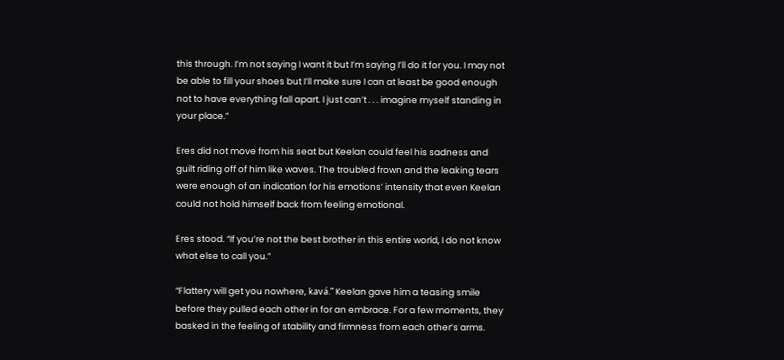this through. I’m not saying I want it but I’m saying I’ll do it for you. I may not be able to fill your shoes but I’ll make sure I can at least be good enough not to have everything fall apart. I just can’t . . . imagine myself standing in your place.”

Eres did not move from his seat but Keelan could feel his sadness and guilt riding off of him like waves. The troubled frown and the leaking tears were enough of an indication for his emotions’ intensity that even Keelan could not hold himself back from feeling emotional.

Eres stood. “If you’re not the best brother in this entire world, I do not know what else to call you.”

“Flattery will get you nowhere, kavá.” Keelan gave him a teasing smile before they pulled each other in for an embrace. For a few moments, they basked in the feeling of stability and firmness from each other’s arms.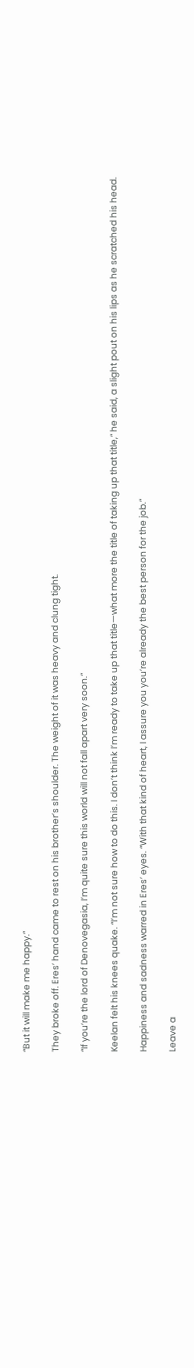“But it will make me happy.”

They broke off. Eres’ hand came to rest on his brother’s shoulder. The weight of it was heavy and clung tight.

“If you’re the lord of Denovegasia, I’m quite sure this world will not fall apart very soon.”

Keelan felt his knees quake. “I’m not sure how to do this. I don’t think I’m ready to take up that title—what more the title of taking up that title,” he said, a slight pout on his lips as he scratched his head.

Happiness and sadness warred in Eres’ eyes. “With that kind of heart, I assure you you’re already the best person for the job.”

Leave a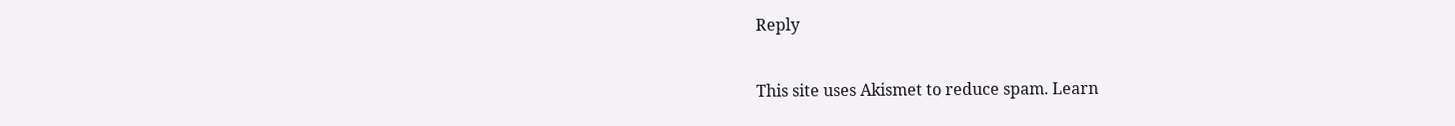Reply

This site uses Akismet to reduce spam. Learn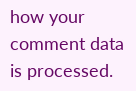how your comment data is processed.